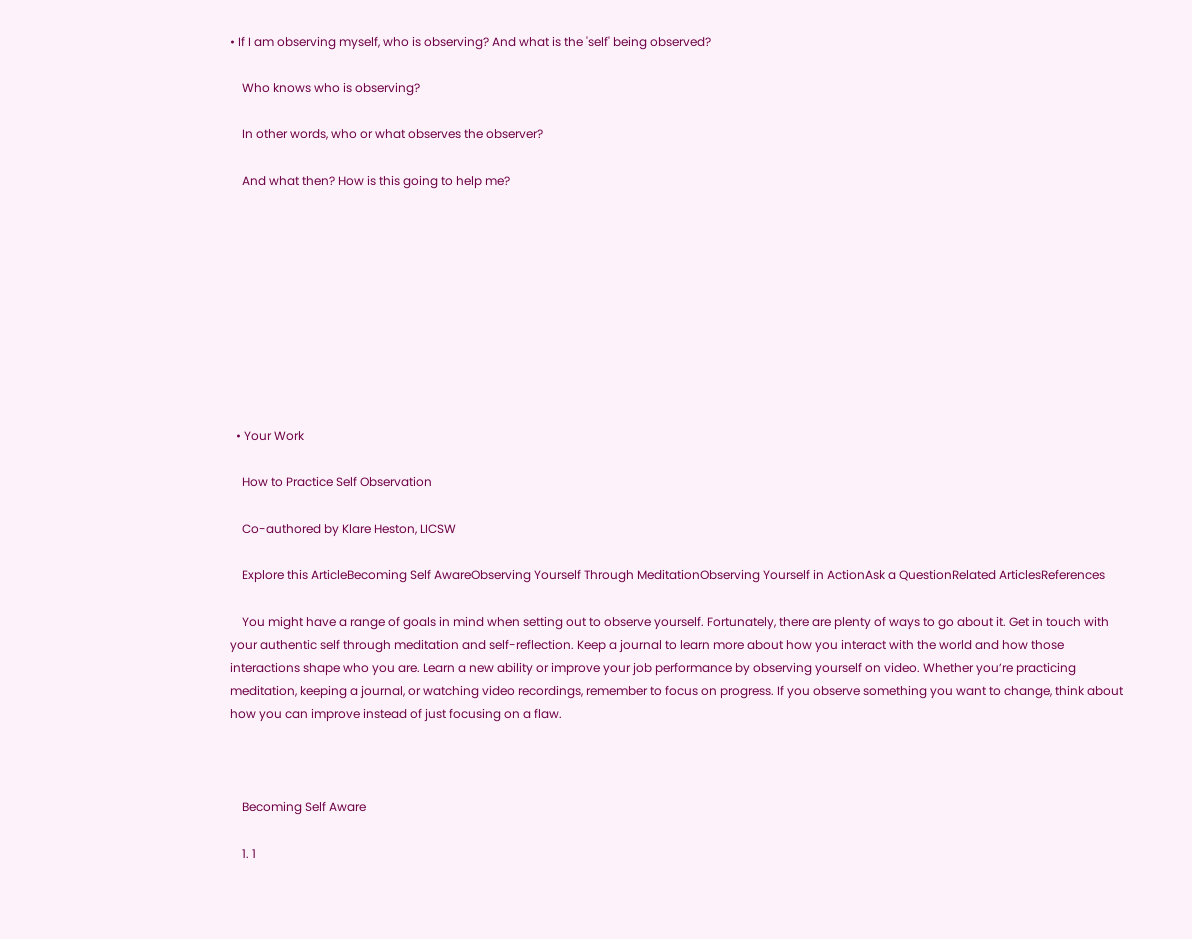• If I am observing myself, who is observing? And what is the 'self' being observed?

    Who knows who is observing?

    In other words, who or what observes the observer?

    And what then? How is this going to help me?










  • Your Work

    How to Practice Self Observation

    Co-authored by Klare Heston, LICSW

    Explore this ArticleBecoming Self AwareObserving Yourself Through MeditationObserving Yourself in ActionAsk a QuestionRelated ArticlesReferences

    You might have a range of goals in mind when setting out to observe yourself. Fortunately, there are plenty of ways to go about it. Get in touch with your authentic self through meditation and self-reflection. Keep a journal to learn more about how you interact with the world and how those interactions shape who you are. Learn a new ability or improve your job performance by observing yourself on video. Whether you’re practicing meditation, keeping a journal, or watching video recordings, remember to focus on progress. If you observe something you want to change, think about how you can improve instead of just focusing on a flaw.



    Becoming Self Aware

    1. 1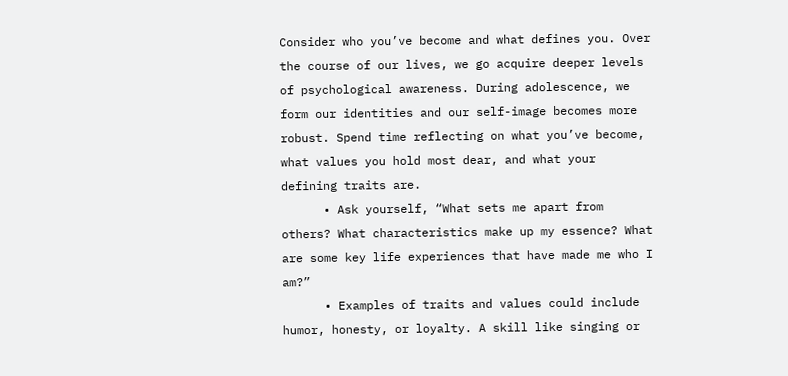Consider who you’ve become and what defines you. Over the course of our lives, we go acquire deeper levels of psychological awareness. During adolescence, we form our identities and our self-image becomes more robust. Spend time reflecting on what you’ve become, what values you hold most dear, and what your defining traits are.
      • Ask yourself, “What sets me apart from others? What characteristics make up my essence? What are some key life experiences that have made me who I am?”
      • Examples of traits and values could include humor, honesty, or loyalty. A skill like singing or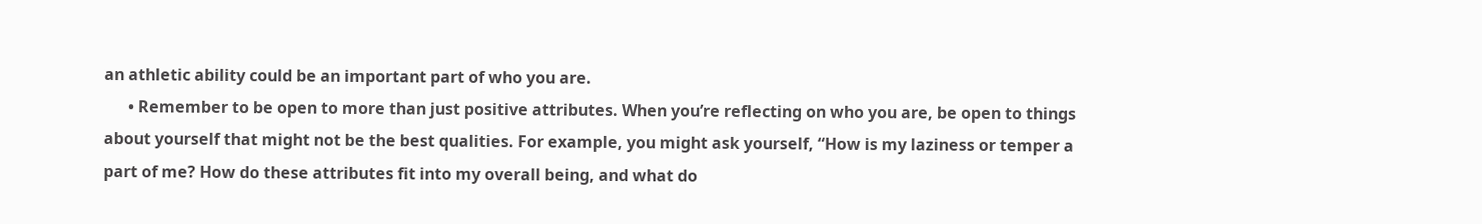an athletic ability could be an important part of who you are.
      • Remember to be open to more than just positive attributes. When you’re reflecting on who you are, be open to things about yourself that might not be the best qualities. For example, you might ask yourself, “How is my laziness or temper a part of me? How do these attributes fit into my overall being, and what do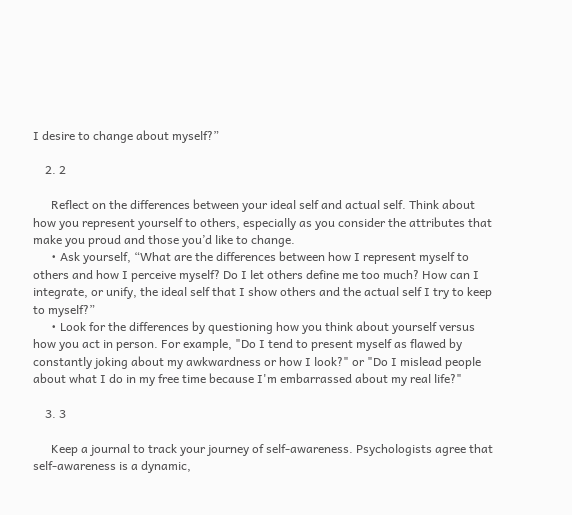I desire to change about myself?”

    2. 2

      Reflect on the differences between your ideal self and actual self. Think about how you represent yourself to others, especially as you consider the attributes that make you proud and those you’d like to change.
      • Ask yourself, “What are the differences between how I represent myself to others and how I perceive myself? Do I let others define me too much? How can I integrate, or unify, the ideal self that I show others and the actual self I try to keep to myself?”
      • Look for the differences by questioning how you think about yourself versus how you act in person. For example, "Do I tend to present myself as flawed by constantly joking about my awkwardness or how I look?" or "Do I mislead people about what I do in my free time because I'm embarrassed about my real life?"

    3. 3

      Keep a journal to track your journey of self-awareness. Psychologists agree that self-awareness is a dynamic,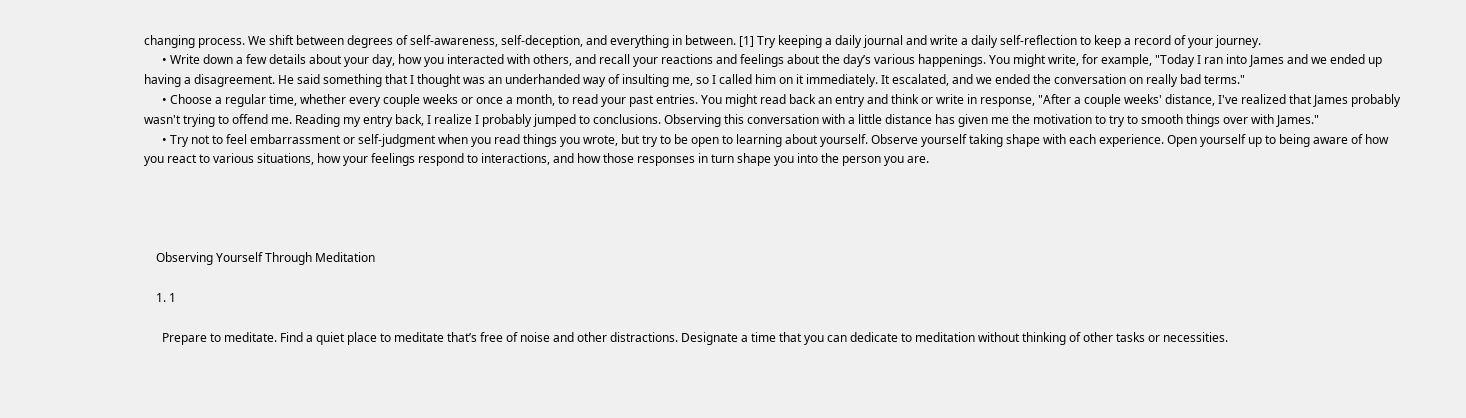changing process. We shift between degrees of self-awareness, self-deception, and everything in between. [1] Try keeping a daily journal and write a daily self-reflection to keep a record of your journey.
      • Write down a few details about your day, how you interacted with others, and recall your reactions and feelings about the day’s various happenings. You might write, for example, "Today I ran into James and we ended up having a disagreement. He said something that I thought was an underhanded way of insulting me, so I called him on it immediately. It escalated, and we ended the conversation on really bad terms."
      • Choose a regular time, whether every couple weeks or once a month, to read your past entries. You might read back an entry and think or write in response, "After a couple weeks' distance, I've realized that James probably wasn't trying to offend me. Reading my entry back, I realize I probably jumped to conclusions. Observing this conversation with a little distance has given me the motivation to try to smooth things over with James."
      • Try not to feel embarrassment or self-judgment when you read things you wrote, but try to be open to learning about yourself. Observe yourself taking shape with each experience. Open yourself up to being aware of how you react to various situations, how your feelings respond to interactions, and how those responses in turn shape you into the person you are.




    Observing Yourself Through Meditation

    1. 1

      Prepare to meditate. Find a quiet place to meditate that’s free of noise and other distractions. Designate a time that you can dedicate to meditation without thinking of other tasks or necessities.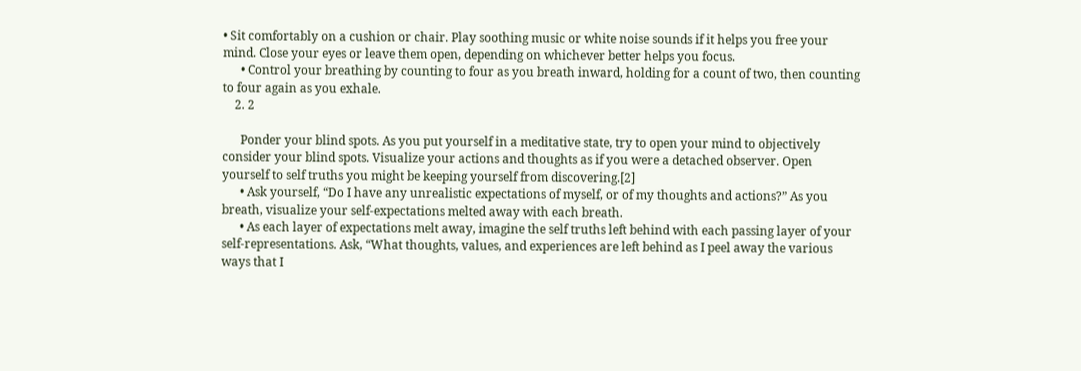• Sit comfortably on a cushion or chair. Play soothing music or white noise sounds if it helps you free your mind. Close your eyes or leave them open, depending on whichever better helps you focus.
      • Control your breathing by counting to four as you breath inward, holding for a count of two, then counting to four again as you exhale.
    2. 2

      Ponder your blind spots. As you put yourself in a meditative state, try to open your mind to objectively consider your blind spots. Visualize your actions and thoughts as if you were a detached observer. Open yourself to self truths you might be keeping yourself from discovering.[2]
      • Ask yourself, “Do I have any unrealistic expectations of myself, or of my thoughts and actions?” As you breath, visualize your self-expectations melted away with each breath.
      • As each layer of expectations melt away, imagine the self truths left behind with each passing layer of your self-representations. Ask, “What thoughts, values, and experiences are left behind as I peel away the various ways that I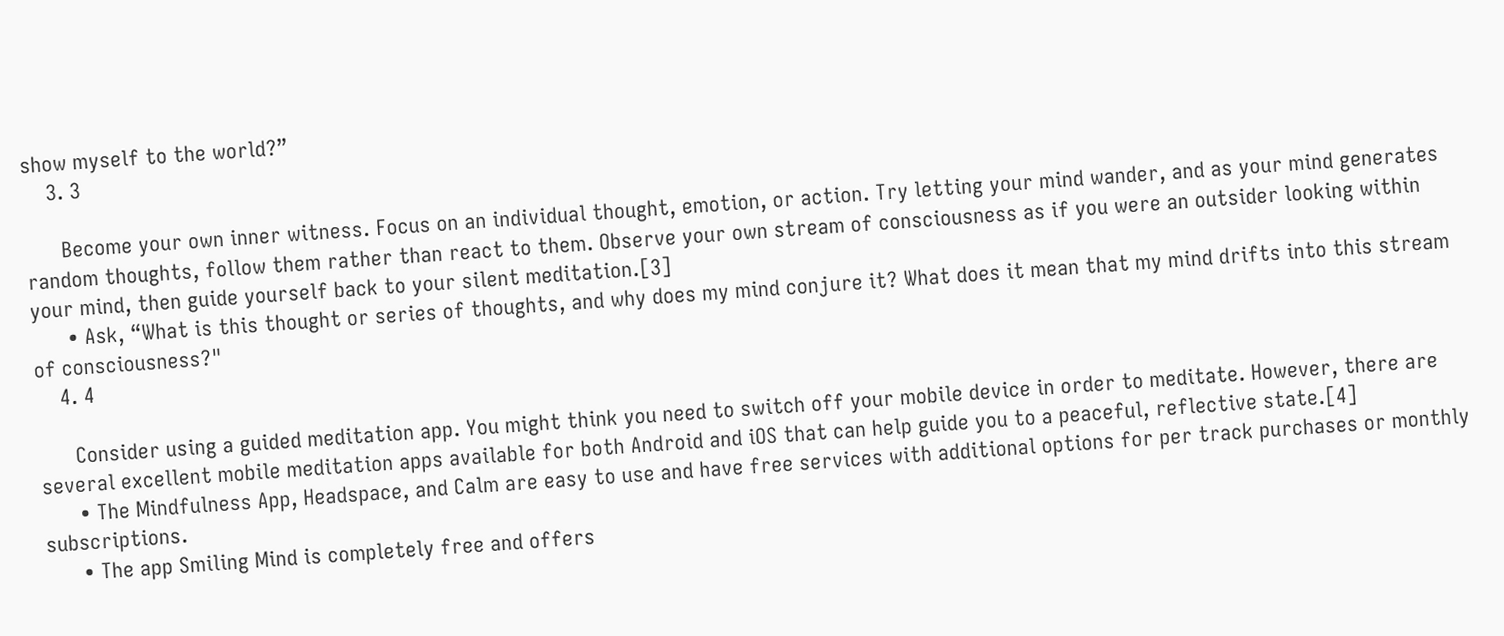show myself to the world?”
    3. 3

      Become your own inner witness. Focus on an individual thought, emotion, or action. Try letting your mind wander, and as your mind generates random thoughts, follow them rather than react to them. Observe your own stream of consciousness as if you were an outsider looking within your mind, then guide yourself back to your silent meditation.[3]
      • Ask, “What is this thought or series of thoughts, and why does my mind conjure it? What does it mean that my mind drifts into this stream of consciousness?"
    4. 4

      Consider using a guided meditation app. You might think you need to switch off your mobile device in order to meditate. However, there are several excellent mobile meditation apps available for both Android and iOS that can help guide you to a peaceful, reflective state.[4]
      • The Mindfulness App, Headspace, and Calm are easy to use and have free services with additional options for per track purchases or monthly subscriptions.
      • The app Smiling Mind is completely free and offers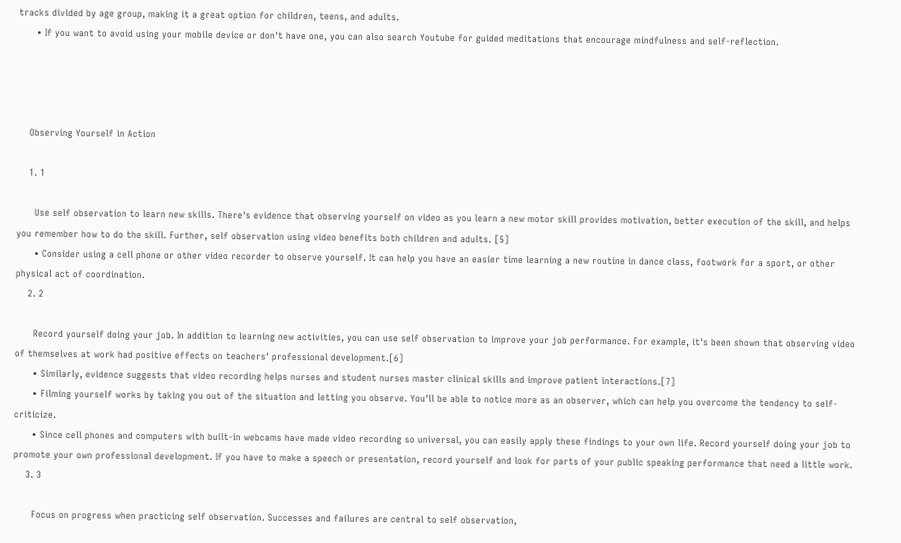tracks divided by age group, making it a great option for children, teens, and adults.
      • If you want to avoid using your mobile device or don't have one, you can also search Youtube for guided meditations that encourage mindfulness and self-reflection.




    Observing Yourself in Action

    1. 1

      Use self observation to learn new skills. There's evidence that observing yourself on video as you learn a new motor skill provides motivation, better execution of the skill, and helps you remember how to do the skill. Further, self observation using video benefits both children and adults. [5]
      • Consider using a cell phone or other video recorder to observe yourself. It can help you have an easier time learning a new routine in dance class, footwork for a sport, or other physical act of coordination.
    2. 2

      Record yourself doing your job. In addition to learning new activities, you can use self observation to improve your job performance. For example, it's been shown that observing video of themselves at work had positive effects on teachers' professional development.[6]
      • Similarly, evidence suggests that video recording helps nurses and student nurses master clinical skills and improve patient interactions.[7]
      • Filming yourself works by taking you out of the situation and letting you observe. You'll be able to notice more as an observer, which can help you overcome the tendency to self-criticize.
      • Since cell phones and computers with built-in webcams have made video recording so universal, you can easily apply these findings to your own life. Record yourself doing your job to promote your own professional development. If you have to make a speech or presentation, record yourself and look for parts of your public speaking performance that need a little work.
    3. 3

      Focus on progress when practicing self observation. Successes and failures are central to self observation,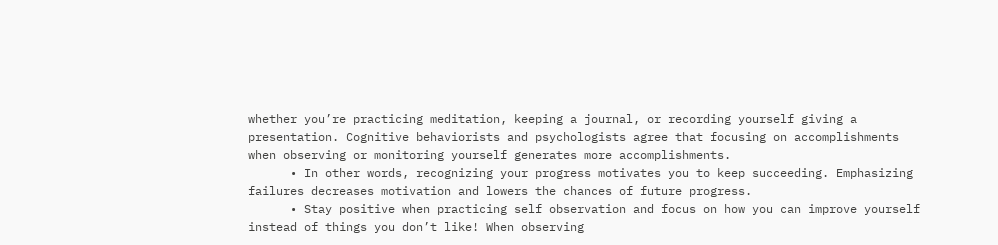whether you’re practicing meditation, keeping a journal, or recording yourself giving a presentation. Cognitive behaviorists and psychologists agree that focusing on accomplishments when observing or monitoring yourself generates more accomplishments.
      • In other words, recognizing your progress motivates you to keep succeeding. Emphasizing failures decreases motivation and lowers the chances of future progress.
      • Stay positive when practicing self observation and focus on how you can improve yourself instead of things you don’t like! When observing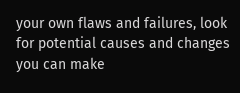your own flaws and failures, look for potential causes and changes you can make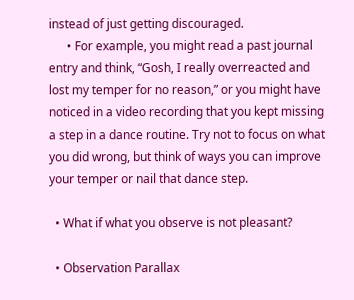instead of just getting discouraged.
      • For example, you might read a past journal entry and think, “Gosh, I really overreacted and lost my temper for no reason,” or you might have noticed in a video recording that you kept missing a step in a dance routine. Try not to focus on what you did wrong, but think of ways you can improve your temper or nail that dance step.

  • What if what you observe is not pleasant?

  • Observation Parallax